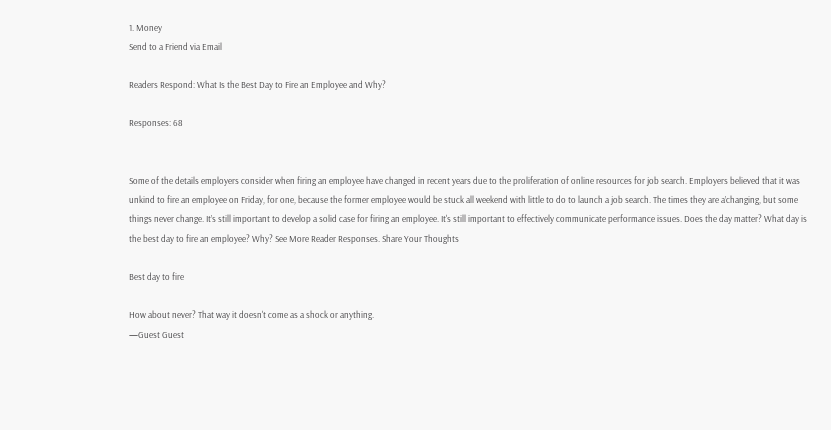1. Money
Send to a Friend via Email

Readers Respond: What Is the Best Day to Fire an Employee and Why?

Responses: 68


Some of the details employers consider when firing an employee have changed in recent years due to the proliferation of online resources for job search. Employers believed that it was unkind to fire an employee on Friday, for one, because the former employee would be stuck all weekend with little to do to launch a job search. The times they are a’changing, but some things never change. It’s still important to develop a solid case for firing an employee. It's still important to effectively communicate performance issues. Does the day matter? What day is the best day to fire an employee? Why? See More Reader Responses. Share Your Thoughts

Best day to fire

How about never? That way it doesn't come as a shock or anything.
—Guest Guest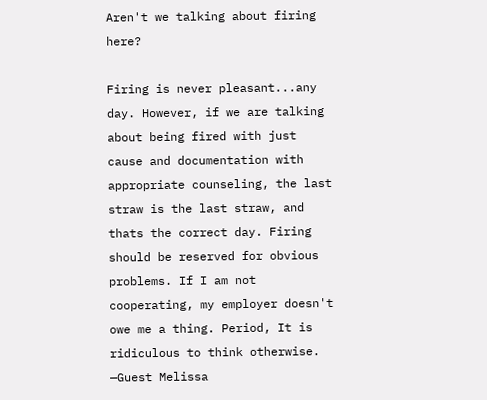Aren't we talking about firing here?

Firing is never pleasant...any day. However, if we are talking about being fired with just cause and documentation with appropriate counseling, the last straw is the last straw, and thats the correct day. Firing should be reserved for obvious problems. If I am not cooperating, my employer doesn't owe me a thing. Period, It is ridiculous to think otherwise.
—Guest Melissa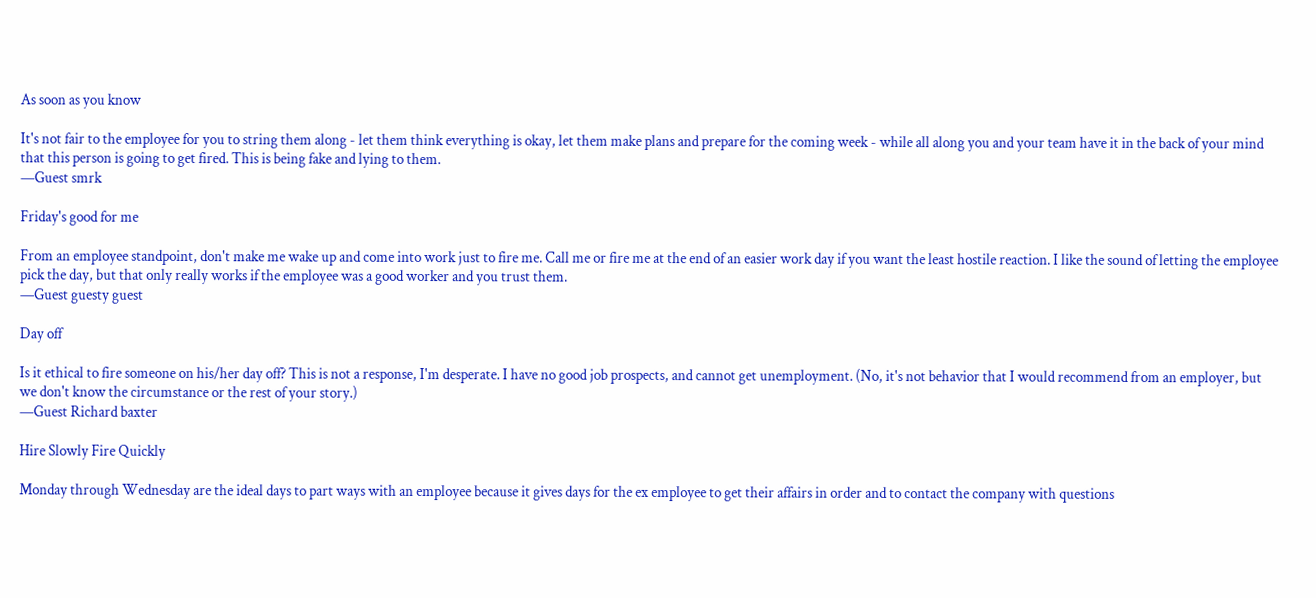As soon as you know

It's not fair to the employee for you to string them along - let them think everything is okay, let them make plans and prepare for the coming week - while all along you and your team have it in the back of your mind that this person is going to get fired. This is being fake and lying to them.
—Guest smrk

Friday's good for me

From an employee standpoint, don't make me wake up and come into work just to fire me. Call me or fire me at the end of an easier work day if you want the least hostile reaction. I like the sound of letting the employee pick the day, but that only really works if the employee was a good worker and you trust them.
—Guest guesty guest

Day off

Is it ethical to fire someone on his/her day off? This is not a response, I'm desperate. I have no good job prospects, and cannot get unemployment. (No, it's not behavior that I would recommend from an employer, but we don't know the circumstance or the rest of your story.)
—Guest Richard baxter

Hire Slowly Fire Quickly

Monday through Wednesday are the ideal days to part ways with an employee because it gives days for the ex employee to get their affairs in order and to contact the company with questions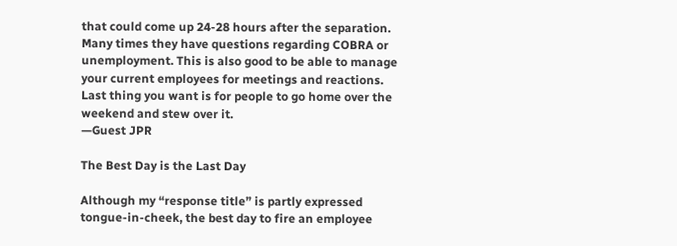that could come up 24-28 hours after the separation. Many times they have questions regarding COBRA or unemployment. This is also good to be able to manage your current employees for meetings and reactions. Last thing you want is for people to go home over the weekend and stew over it.
—Guest JPR

The Best Day is the Last Day

Although my “response title” is partly expressed tongue-in-cheek, the best day to fire an employee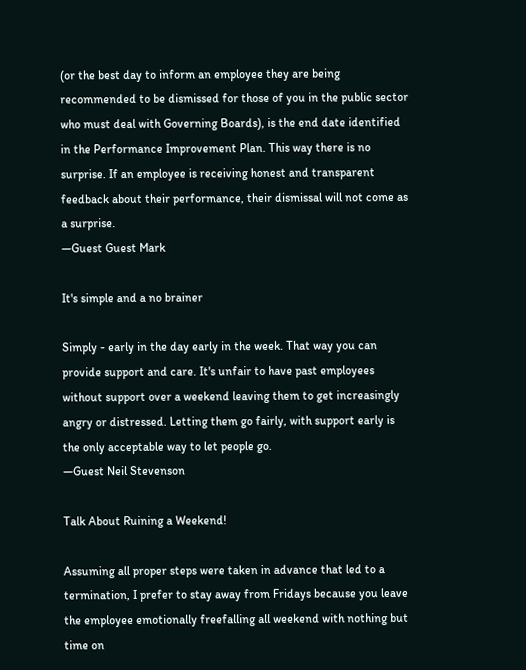(or the best day to inform an employee they are being recommended to be dismissed for those of you in the public sector who must deal with Governing Boards), is the end date identified in the Performance Improvement Plan. This way there is no surprise. If an employee is receiving honest and transparent feedback about their performance, their dismissal will not come as a surprise.
—Guest Guest Mark

It's simple and a no brainer

Simply - early in the day early in the week. That way you can provide support and care. It's unfair to have past employees without support over a weekend leaving them to get increasingly angry or distressed. Letting them go fairly, with support early is the only acceptable way to let people go.
—Guest Neil Stevenson

Talk About Ruining a Weekend!

Assuming all proper steps were taken in advance that led to a termination, I prefer to stay away from Fridays because you leave the employee emotionally freefalling all weekend with nothing but time on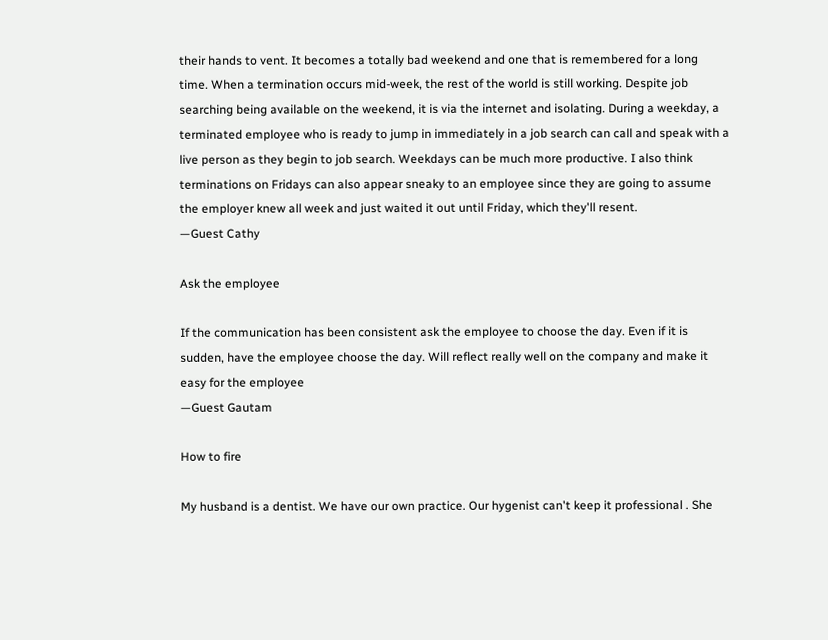their hands to vent. It becomes a totally bad weekend and one that is remembered for a long time. When a termination occurs mid-week, the rest of the world is still working. Despite job searching being available on the weekend, it is via the internet and isolating. During a weekday, a terminated employee who is ready to jump in immediately in a job search can call and speak with a live person as they begin to job search. Weekdays can be much more productive. I also think terminations on Fridays can also appear sneaky to an employee since they are going to assume the employer knew all week and just waited it out until Friday, which they'll resent.
—Guest Cathy

Ask the employee

If the communication has been consistent ask the employee to choose the day. Even if it is sudden, have the employee choose the day. Will reflect really well on the company and make it easy for the employee
—Guest Gautam

How to fire

My husband is a dentist. We have our own practice. Our hygenist can't keep it professional . She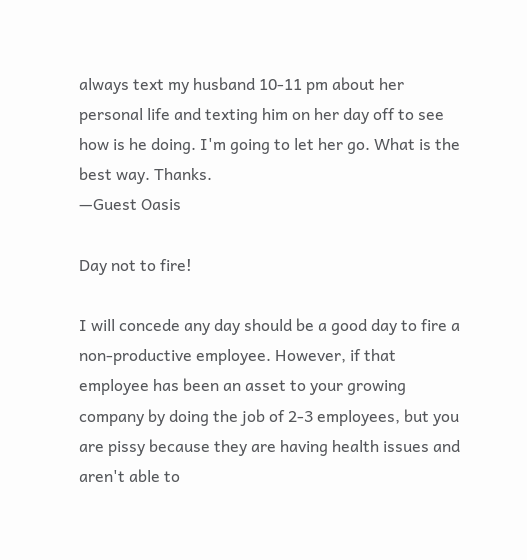always text my husband 10-11 pm about her personal life and texting him on her day off to see how is he doing. I'm going to let her go. What is the best way. Thanks.
—Guest Oasis

Day not to fire!

I will concede any day should be a good day to fire a non-productive employee. However, if that employee has been an asset to your growing company by doing the job of 2-3 employees, but you are pissy because they are having health issues and aren't able to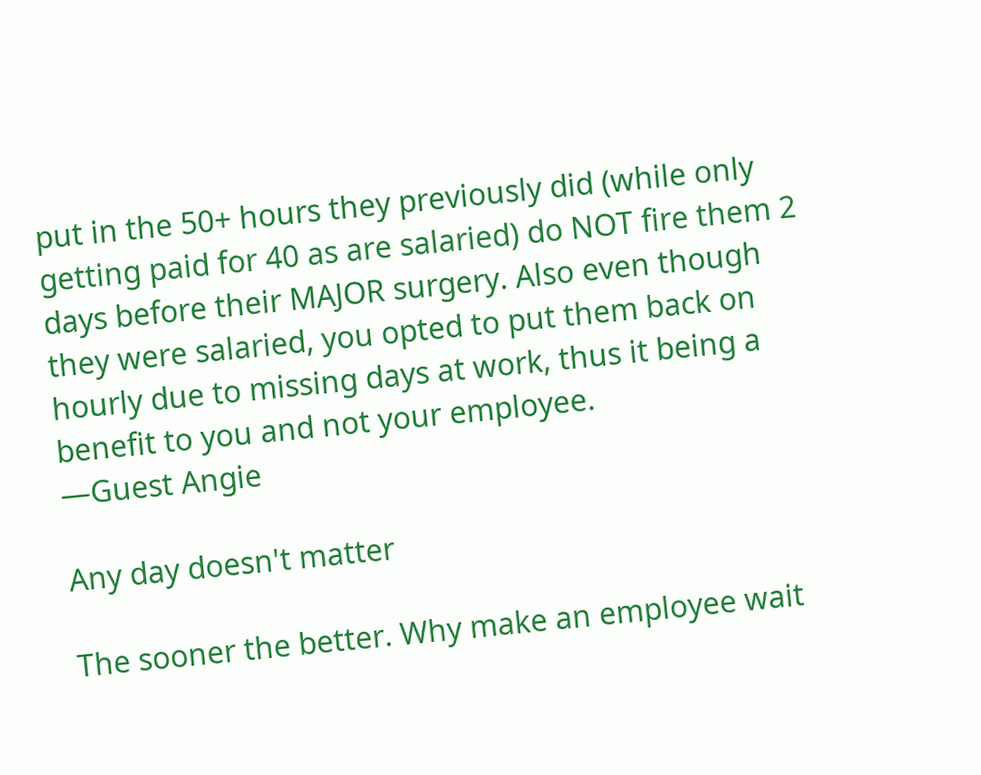put in the 50+ hours they previously did (while only getting paid for 40 as are salaried) do NOT fire them 2 days before their MAJOR surgery. Also even though they were salaried, you opted to put them back on hourly due to missing days at work, thus it being a benefit to you and not your employee.
—Guest Angie

Any day doesn't matter

The sooner the better. Why make an employee wait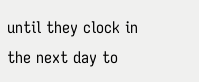until they clock in the next day to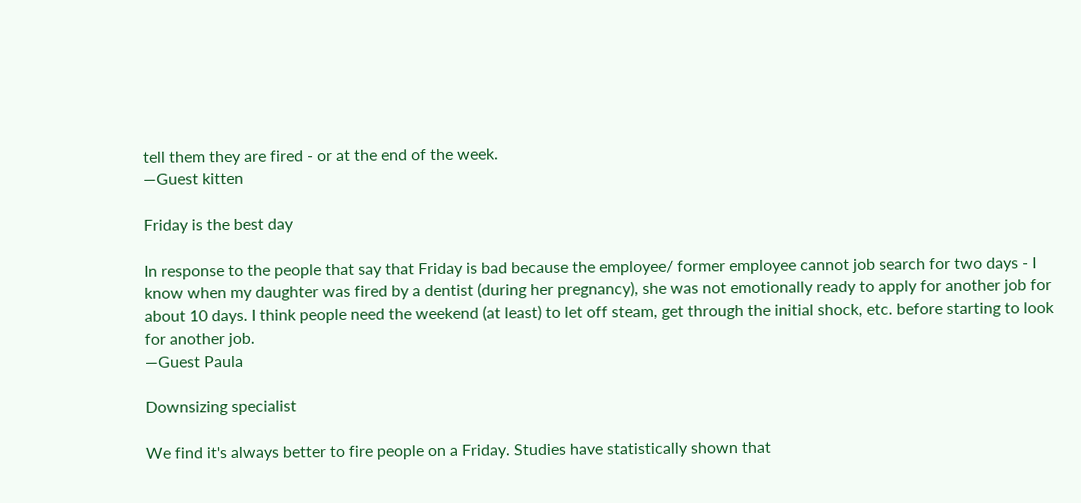tell them they are fired - or at the end of the week.
—Guest kitten

Friday is the best day

In response to the people that say that Friday is bad because the employee/ former employee cannot job search for two days - I know when my daughter was fired by a dentist (during her pregnancy), she was not emotionally ready to apply for another job for about 10 days. I think people need the weekend (at least) to let off steam, get through the initial shock, etc. before starting to look for another job.
—Guest Paula

Downsizing specialist

We find it's always better to fire people on a Friday. Studies have statistically shown that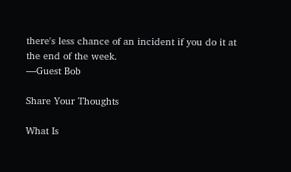there's less chance of an incident if you do it at the end of the week.
—Guest Bob

Share Your Thoughts

What Is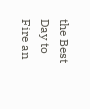the Best Day to Fire an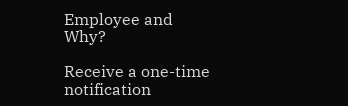Employee and Why?

Receive a one-time notification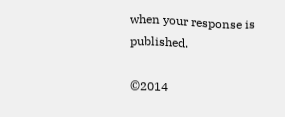when your response is published.

©2014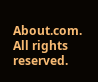About.com. All rights reserved.